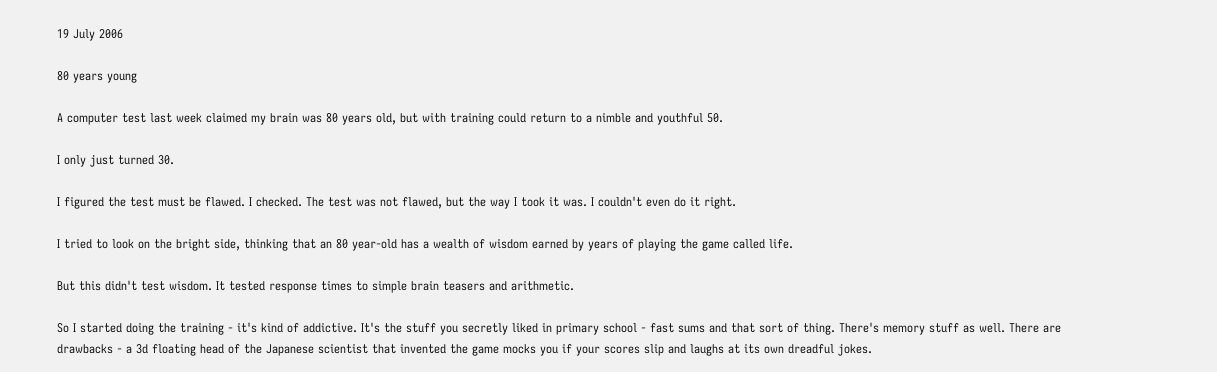19 July 2006

80 years young

A computer test last week claimed my brain was 80 years old, but with training could return to a nimble and youthful 50.

I only just turned 30.

I figured the test must be flawed. I checked. The test was not flawed, but the way I took it was. I couldn't even do it right.

I tried to look on the bright side, thinking that an 80 year-old has a wealth of wisdom earned by years of playing the game called life.

But this didn't test wisdom. It tested response times to simple brain teasers and arithmetic.

So I started doing the training - it's kind of addictive. It's the stuff you secretly liked in primary school - fast sums and that sort of thing. There's memory stuff as well. There are drawbacks - a 3d floating head of the Japanese scientist that invented the game mocks you if your scores slip and laughs at its own dreadful jokes.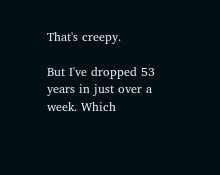That's creepy.

But I've dropped 53 years in just over a week. Which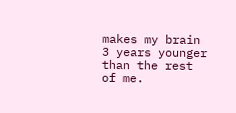makes my brain 3 years younger than the rest of me.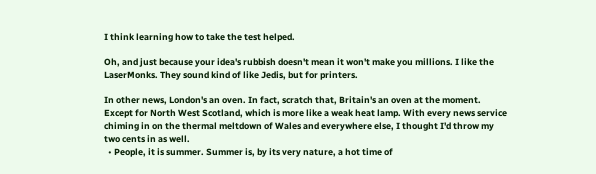I think learning how to take the test helped.

Oh, and just because your idea's rubbish doesn't mean it won't make you millions. I like the LaserMonks. They sound kind of like Jedis, but for printers.

In other news, London's an oven. In fact, scratch that, Britain's an oven at the moment. Except for North West Scotland, which is more like a weak heat lamp. With every news service chiming in on the thermal meltdown of Wales and everywhere else, I thought I'd throw my two cents in as well.
  • People, it is summer. Summer is, by its very nature, a hot time of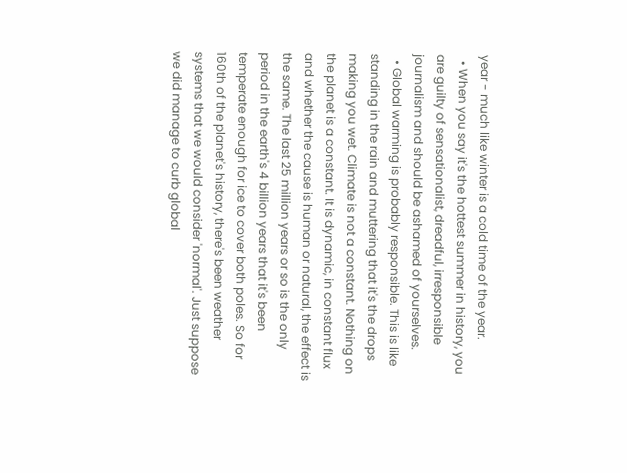year - much like winter is a cold time of the year.
  • When you say it's the hottest summer in history, you are guilty of sensationalist, dreadful, irresponsible journalism and should be ashamed of yourselves.
  • Global warming is probably responsible. This is like standing in the rain and muttering that it's the drops making you wet. Climate is not a constant. Nothing on the planet is a constant. It is dynamic, in constant flux and whether the cause is human or natural, the effect is the same. The last 25 million years or so is the only period in the earth's 4 billion years that it's been temperate enough for ice to cover both poles. So for 160th of the planet's history, there's been weather systems that we would consider 'normal'. Just suppose we did manage to curb global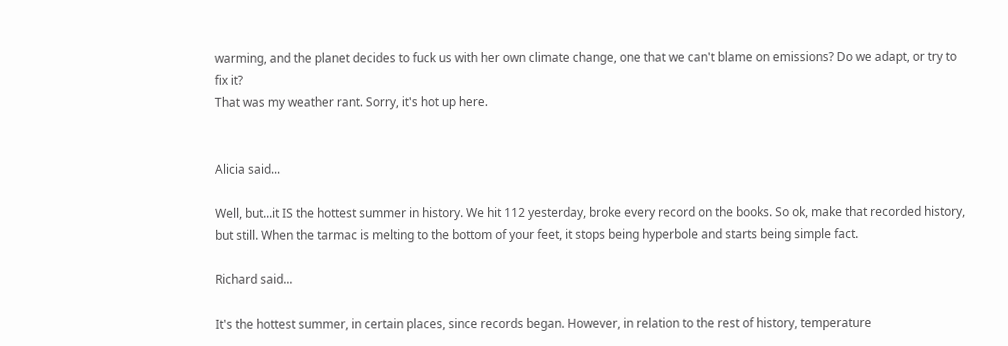warming, and the planet decides to fuck us with her own climate change, one that we can't blame on emissions? Do we adapt, or try to fix it?
That was my weather rant. Sorry, it's hot up here.


Alicia said...

Well, but...it IS the hottest summer in history. We hit 112 yesterday, broke every record on the books. So ok, make that recorded history, but still. When the tarmac is melting to the bottom of your feet, it stops being hyperbole and starts being simple fact.

Richard said...

It's the hottest summer, in certain places, since records began. However, in relation to the rest of history, temperature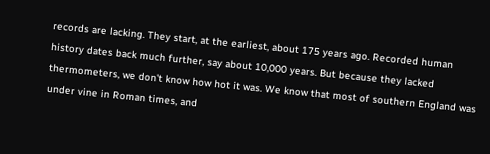records are lacking. They start, at the earliest, about 175 years ago. Recorded human history dates back much further, say about 10,000 years. But because they lacked thermometers, we don't know how hot it was. We know that most of southern England was under vine in Roman times, and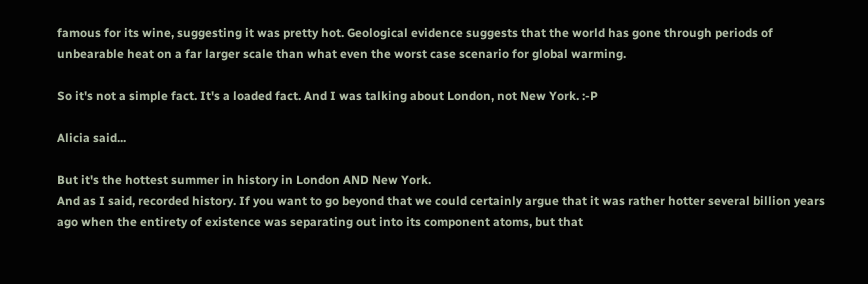famous for its wine, suggesting it was pretty hot. Geological evidence suggests that the world has gone through periods of unbearable heat on a far larger scale than what even the worst case scenario for global warming.

So it's not a simple fact. It's a loaded fact. And I was talking about London, not New York. :-P

Alicia said...

But it's the hottest summer in history in London AND New York.
And as I said, recorded history. If you want to go beyond that we could certainly argue that it was rather hotter several billion years ago when the entirety of existence was separating out into its component atoms, but that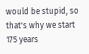would be stupid, so that's why we start 175 years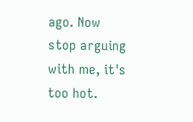ago. Now stop arguing with me, it's too hot.